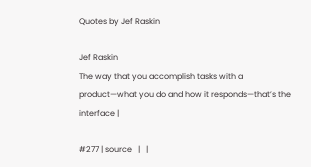Quotes by Jef Raskin

Jef Raskin
The way that you accomplish tasks with a product—what you do and how it responds—that’s the interface |

#277 | source   |   |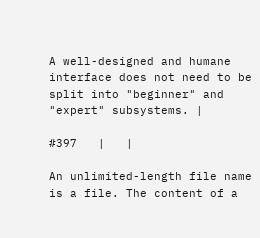A well-designed and humane interface does not need to be split into "beginner" and "expert" subsystems. |

#397   |   |

An unlimited-length file name is a file. The content of a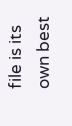file is its own best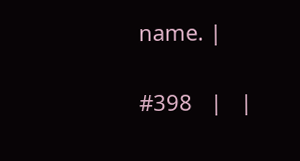name. |

#398   |   |